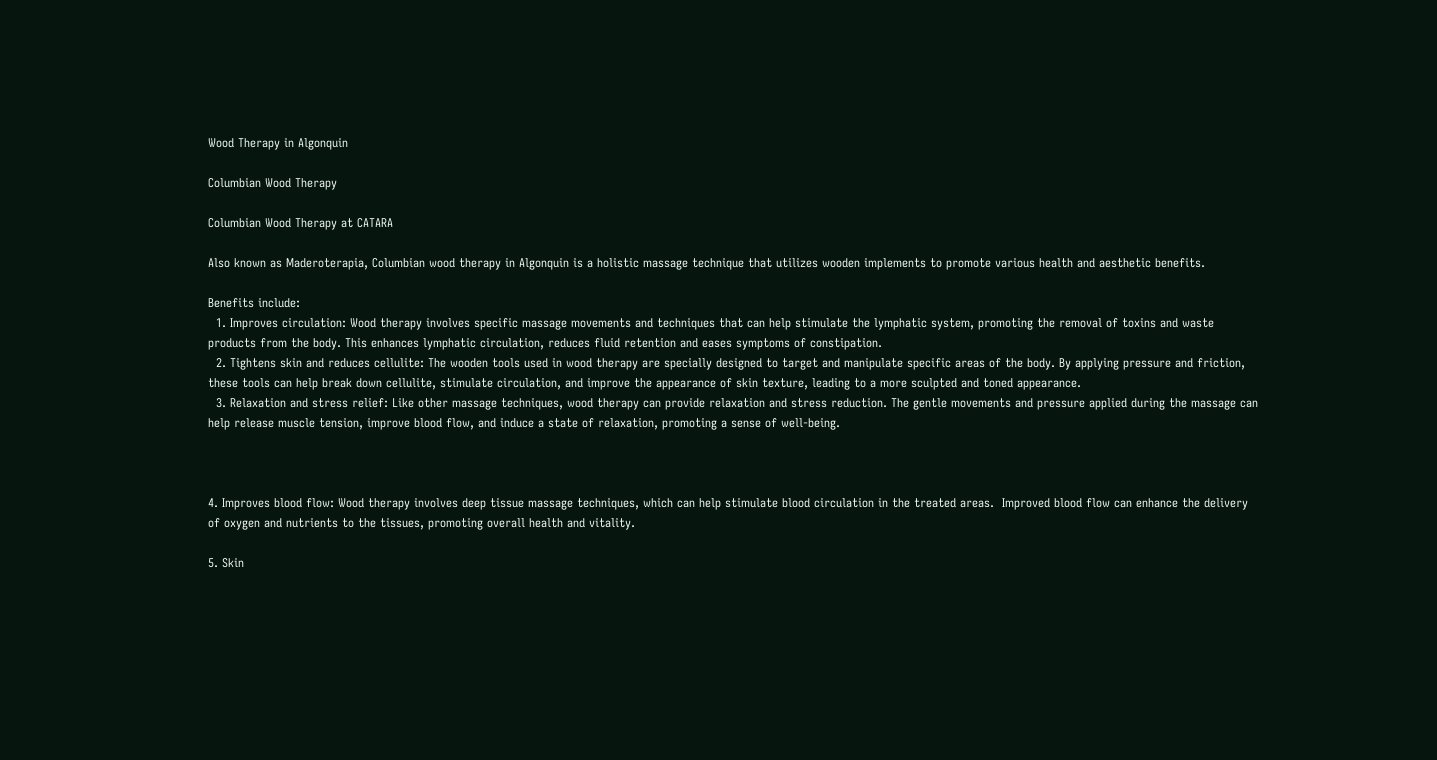Wood Therapy in Algonquin

Columbian Wood Therapy

Columbian Wood Therapy at CATARA

Also known as Maderoterapia, Columbian wood therapy in Algonquin is a holistic massage technique that utilizes wooden implements to promote various health and aesthetic benefits.

Benefits include:
  1. Improves circulation: Wood therapy involves specific massage movements and techniques that can help stimulate the lymphatic system, promoting the removal of toxins and waste products from the body. This enhances lymphatic circulation, reduces fluid retention and eases symptoms of constipation.
  2. Tightens skin and reduces cellulite: The wooden tools used in wood therapy are specially designed to target and manipulate specific areas of the body. By applying pressure and friction, these tools can help break down cellulite, stimulate circulation, and improve the appearance of skin texture, leading to a more sculpted and toned appearance.
  3. Relaxation and stress relief: Like other massage techniques, wood therapy can provide relaxation and stress reduction. The gentle movements and pressure applied during the massage can help release muscle tension, improve blood flow, and induce a state of relaxation, promoting a sense of well-being.



4. Improves blood flow: Wood therapy involves deep tissue massage techniques, which can help stimulate blood circulation in the treated areas.  Improved blood flow can enhance the delivery of oxygen and nutrients to the tissues, promoting overall health and vitality.

5. Skin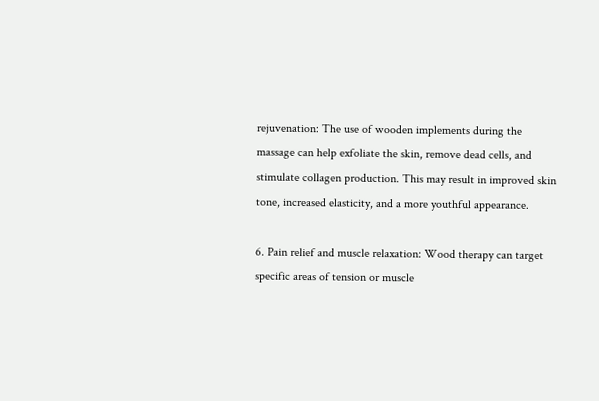rejuvenation: The use of wooden implements during the massage can help exfoliate the skin, remove dead cells, and stimulate collagen production. This may result in improved skin tone, increased elasticity, and a more youthful appearance.

6. Pain relief and muscle relaxation: Wood therapy can target specific areas of tension or muscle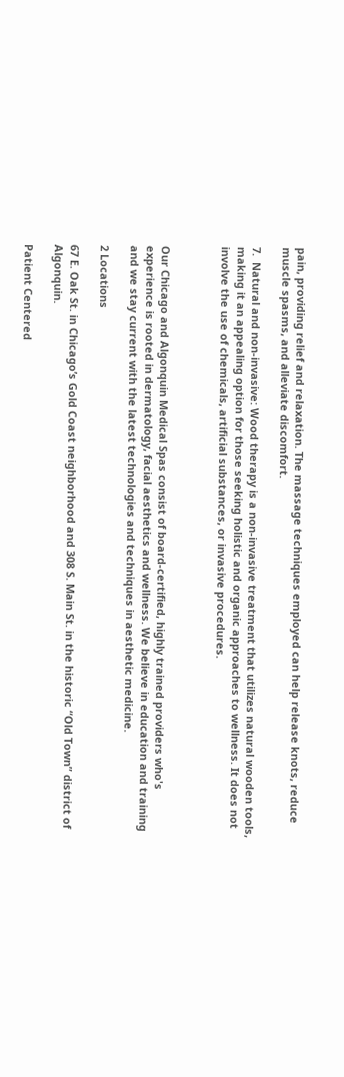pain, providing relief and relaxation. The massage techniques employed can help release knots, reduce muscle spasms, and alleviate discomfort.

7.  Natural and non-invasive: Wood therapy is a non-invasive treatment that utilizes natural wooden tools, making it an appealing option for those seeking holistic and organic approaches to wellness. It does not involve the use of chemicals, artificial substances, or invasive procedures.



Our Chicago and Algonquin Medical Spas consist of board-certified, highly trained providers who's experience is rooted in dermatology, facial aesthetics and wellness. We believe in education and training and we stay current with the latest technologies and techniques in aesthetic medicine.

2 Locations

67 E. Oak St. in Chicago’s Gold Coast neighborhood and 308 S. Main St. in the historic “Old Town” district of Algonquin.

Patient Centered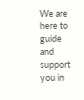We are here to guide and support you in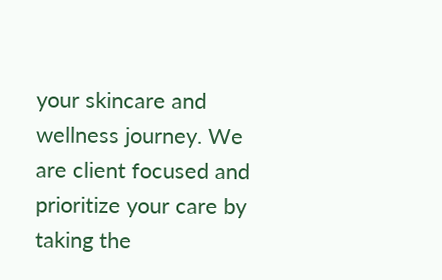your skincare and wellness journey. We are client focused and prioritize your care by taking the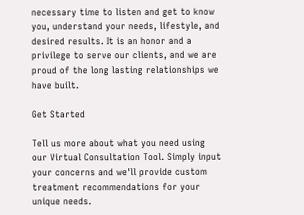necessary time to listen and get to know you, understand your needs, lifestyle, and desired results. It is an honor and a privilege to serve our clients, and we are proud of the long lasting relationships we have built.

Get Started

Tell us more about what you need using our Virtual Consultation Tool. Simply input your concerns and we'll provide custom treatment recommendations for your unique needs.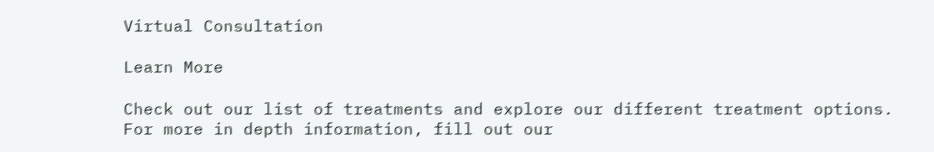Virtual Consultation

Learn More

Check out our list of treatments and explore our different treatment options.  For more in depth information, fill out our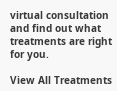virtual consultation and find out what treatments are right for you.

View All Treatments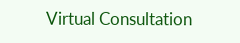Virtual Consultation